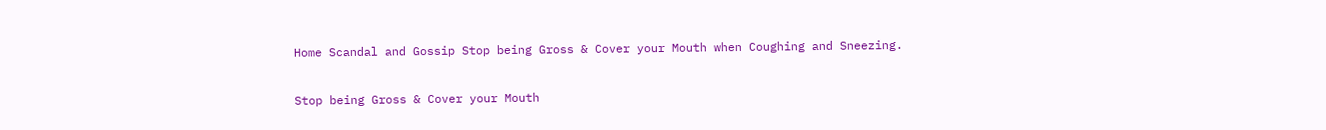Home Scandal and Gossip Stop being Gross & Cover your Mouth when Coughing and Sneezing.

Stop being Gross & Cover your Mouth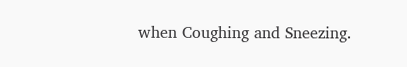when Coughing and Sneezing.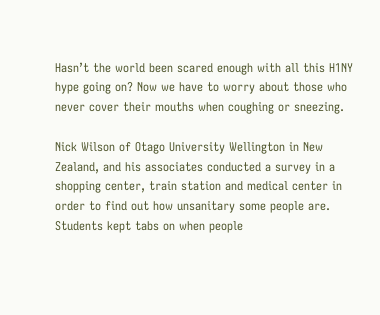Hasn’t the world been scared enough with all this H1NY hype going on? Now we have to worry about those who never cover their mouths when coughing or sneezing.

Nick Wilson of Otago University Wellington in New Zealand, and his associates conducted a survey in a shopping center, train station and medical center in order to find out how unsanitary some people are. Students kept tabs on when people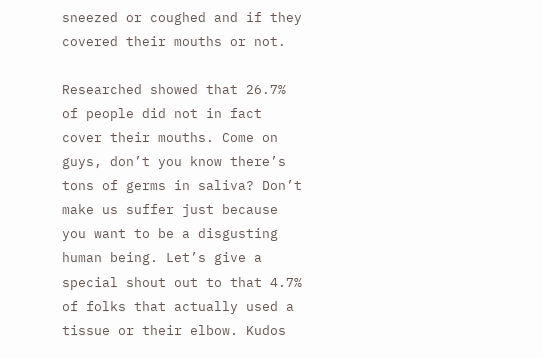sneezed or coughed and if they covered their mouths or not.

Researched showed that 26.7% of people did not in fact cover their mouths. Come on guys, don’t you know there’s tons of germs in saliva? Don’t make us suffer just because you want to be a disgusting human being. Let’s give a special shout out to that 4.7% of folks that actually used a tissue or their elbow. Kudos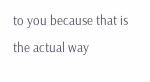to you because that is the actual way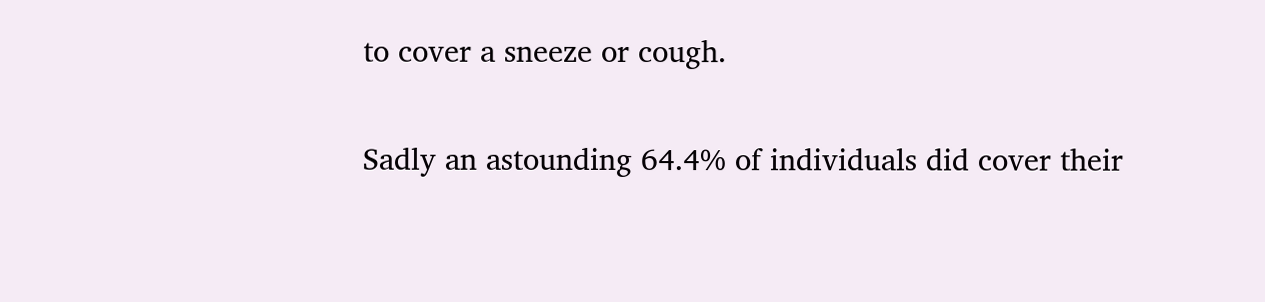to cover a sneeze or cough.

Sadly an astounding 64.4% of individuals did cover their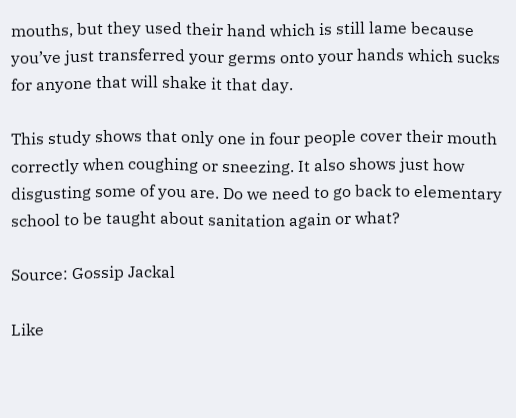mouths, but they used their hand which is still lame because you’ve just transferred your germs onto your hands which sucks for anyone that will shake it that day.

This study shows that only one in four people cover their mouth correctly when coughing or sneezing. It also shows just how disgusting some of you are. Do we need to go back to elementary school to be taught about sanitation again or what?

Source: Gossip Jackal

Like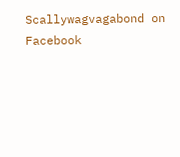Scallywagvagabond on Facebook